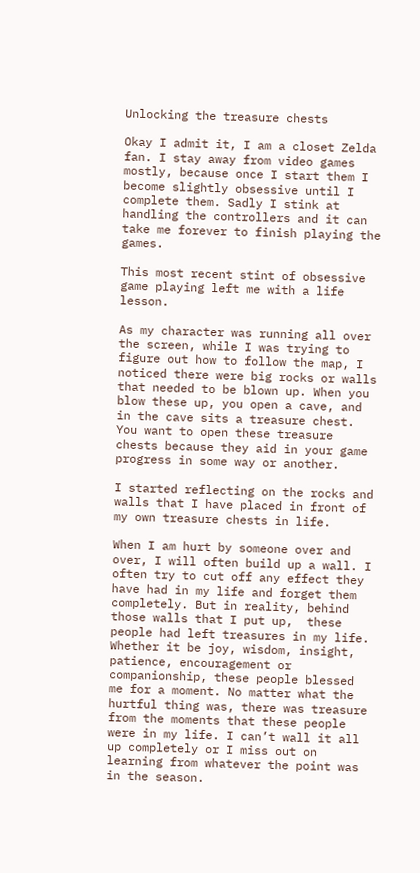Unlocking the treasure chests

Okay I admit it, I am a closet Zelda fan. I stay away from video games mostly, because once I start them I become slightly obsessive until I complete them. Sadly I stink at handling the controllers and it can take me forever to finish playing the games.

This most recent stint of obsessive game playing left me with a life lesson.

As my character was running all over the screen, while I was trying to figure out how to follow the map, I noticed there were big rocks or walls that needed to be blown up. When you blow these up, you open a cave, and in the cave sits a treasure chest. You want to open these treasure chests because they aid in your game progress in some way or another.

I started reflecting on the rocks and walls that I have placed in front of my own treasure chests in life.

When I am hurt by someone over and over, I will often build up a wall. I often try to cut off any effect they have had in my life and forget them completely. But in reality, behind those walls that I put up,  these people had left treasures in my life. Whether it be joy, wisdom, insight, patience, encouragement or companionship, these people blessed me for a moment. No matter what the hurtful thing was, there was treasure from the moments that these people were in my life. I can’t wall it all up completely or I miss out on learning from whatever the point was in the season.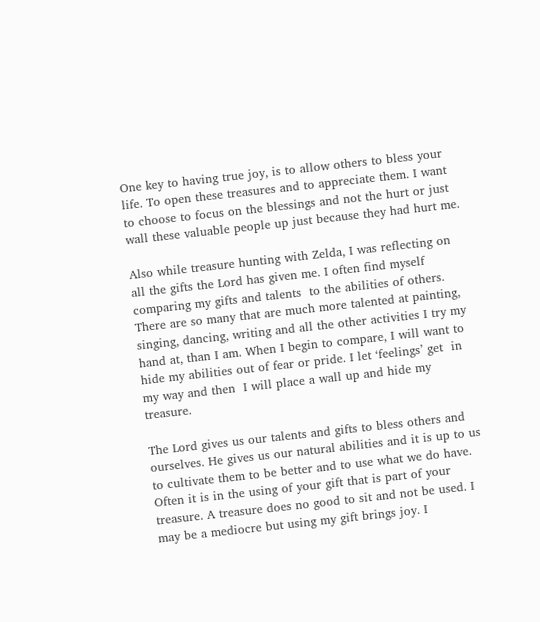One key to having true joy, is to allow others to bless your life. To open these treasures and to appreciate them. I want to choose to focus on the blessings and not the hurt or just wall these valuable people up just because they had hurt me.

Also while treasure hunting with Zelda, I was reflecting on all the gifts the Lord has given me. I often find myself comparing my gifts and talents  to the abilities of others. There are so many that are much more talented at painting, singing, dancing, writing and all the other activities I try my hand at, than I am. When I begin to compare, I will want to hide my abilities out of fear or pride. I let ‘feelings’ get  in my way and then  I will place a wall up and hide my treasure.

The Lord gives us our talents and gifts to bless others and ourselves. He gives us our natural abilities and it is up to us to cultivate them to be better and to use what we do have.  Often it is in the using of your gift that is part of your treasure. A treasure does no good to sit and not be used. I may be a mediocre but using my gift brings joy. I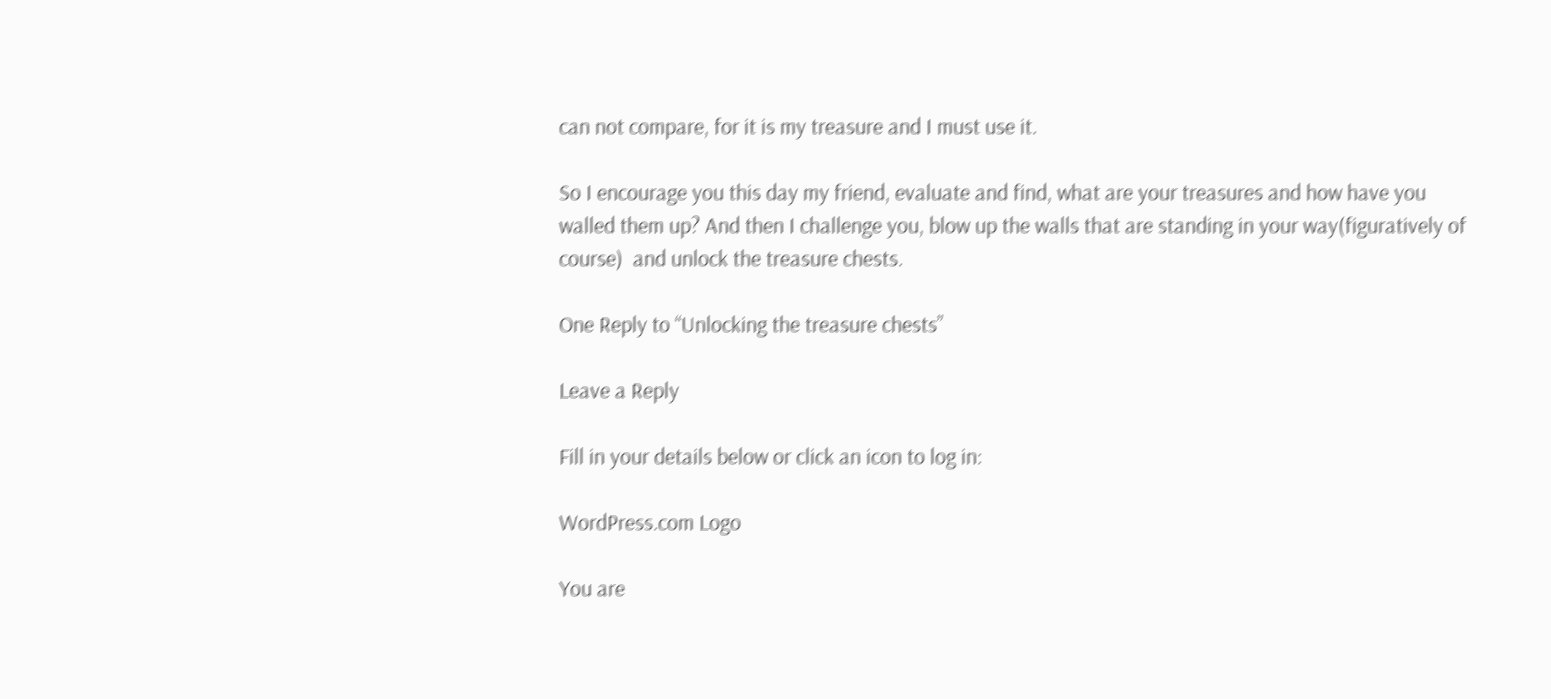can not compare, for it is my treasure and I must use it.

So I encourage you this day my friend, evaluate and find, what are your treasures and how have you walled them up? And then I challenge you, blow up the walls that are standing in your way(figuratively of course)  and unlock the treasure chests.

One Reply to “Unlocking the treasure chests”

Leave a Reply

Fill in your details below or click an icon to log in:

WordPress.com Logo

You are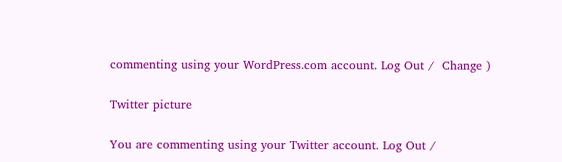commenting using your WordPress.com account. Log Out /  Change )

Twitter picture

You are commenting using your Twitter account. Log Out /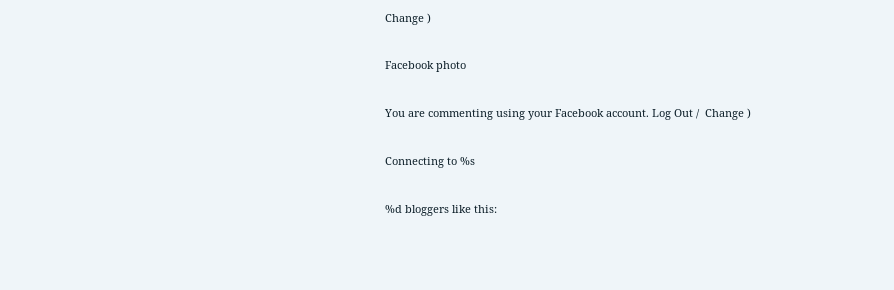Change )

Facebook photo

You are commenting using your Facebook account. Log Out /  Change )

Connecting to %s

%d bloggers like this: